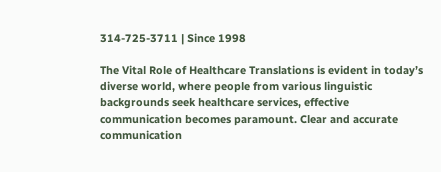314-725-3711 | Since 1998

The Vital Role of Healthcare Translations is evident in today’s diverse world, where people from various linguistic backgrounds seek healthcare services, effective communication becomes paramount. Clear and accurate communication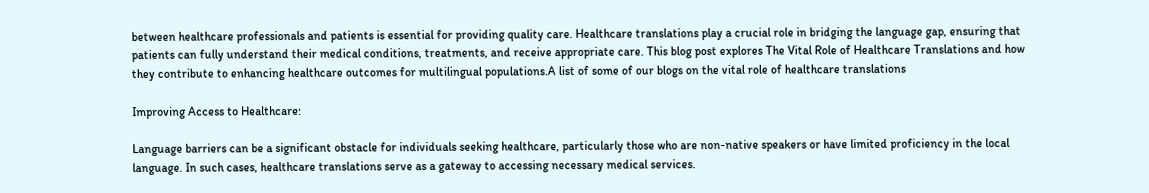between healthcare professionals and patients is essential for providing quality care. Healthcare translations play a crucial role in bridging the language gap, ensuring that patients can fully understand their medical conditions, treatments, and receive appropriate care. This blog post explores The Vital Role of Healthcare Translations and how they contribute to enhancing healthcare outcomes for multilingual populations.A list of some of our blogs on the vital role of healthcare translations

Improving Access to Healthcare:

Language barriers can be a significant obstacle for individuals seeking healthcare, particularly those who are non-native speakers or have limited proficiency in the local language. In such cases, healthcare translations serve as a gateway to accessing necessary medical services.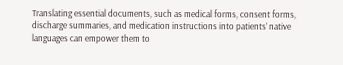Translating essential documents, such as medical forms, consent forms, discharge summaries, and medication instructions into patients’ native languages can empower them to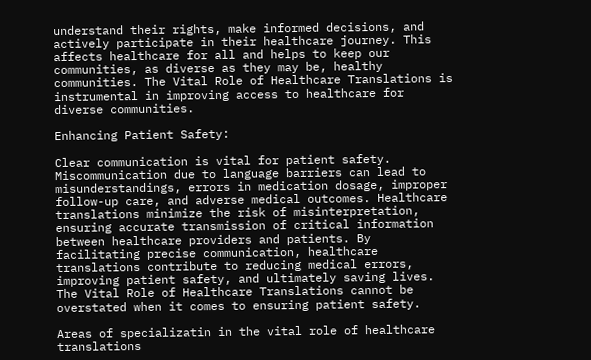understand their rights, make informed decisions, and actively participate in their healthcare journey. This affects healthcare for all and helps to keep our communities, as diverse as they may be, healthy communities. The Vital Role of Healthcare Translations is instrumental in improving access to healthcare for diverse communities.

Enhancing Patient Safety:

Clear communication is vital for patient safety. Miscommunication due to language barriers can lead to misunderstandings, errors in medication dosage, improper follow-up care, and adverse medical outcomes. Healthcare translations minimize the risk of misinterpretation, ensuring accurate transmission of critical information between healthcare providers and patients. By facilitating precise communication, healthcare translations contribute to reducing medical errors, improving patient safety, and ultimately saving lives. The Vital Role of Healthcare Translations cannot be overstated when it comes to ensuring patient safety.

Areas of specializatin in the vital role of healthcare translations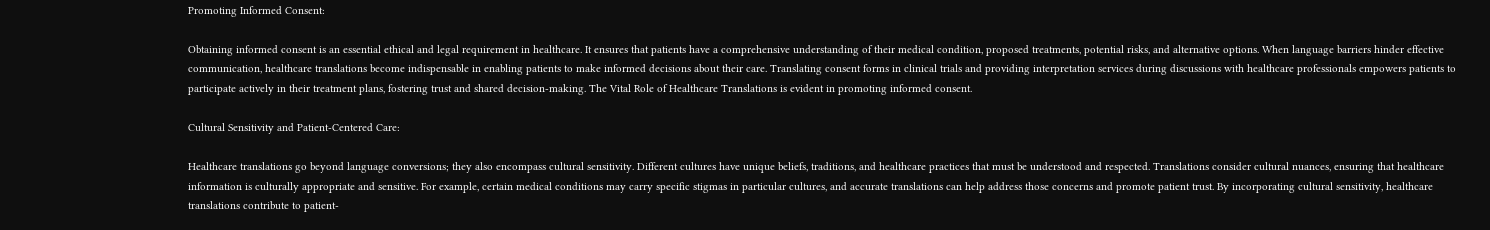Promoting Informed Consent:

Obtaining informed consent is an essential ethical and legal requirement in healthcare. It ensures that patients have a comprehensive understanding of their medical condition, proposed treatments, potential risks, and alternative options. When language barriers hinder effective communication, healthcare translations become indispensable in enabling patients to make informed decisions about their care. Translating consent forms in clinical trials and providing interpretation services during discussions with healthcare professionals empowers patients to participate actively in their treatment plans, fostering trust and shared decision-making. The Vital Role of Healthcare Translations is evident in promoting informed consent.

Cultural Sensitivity and Patient-Centered Care:

Healthcare translations go beyond language conversions; they also encompass cultural sensitivity. Different cultures have unique beliefs, traditions, and healthcare practices that must be understood and respected. Translations consider cultural nuances, ensuring that healthcare information is culturally appropriate and sensitive. For example, certain medical conditions may carry specific stigmas in particular cultures, and accurate translations can help address those concerns and promote patient trust. By incorporating cultural sensitivity, healthcare translations contribute to patient-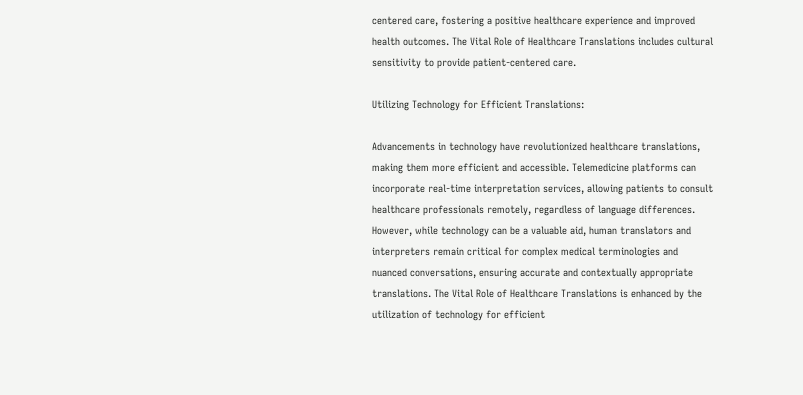centered care, fostering a positive healthcare experience and improved health outcomes. The Vital Role of Healthcare Translations includes cultural sensitivity to provide patient-centered care.

Utilizing Technology for Efficient Translations:

Advancements in technology have revolutionized healthcare translations, making them more efficient and accessible. Telemedicine platforms can incorporate real-time interpretation services, allowing patients to consult healthcare professionals remotely, regardless of language differences. However, while technology can be a valuable aid, human translators and interpreters remain critical for complex medical terminologies and nuanced conversations, ensuring accurate and contextually appropriate translations. The Vital Role of Healthcare Translations is enhanced by the utilization of technology for efficient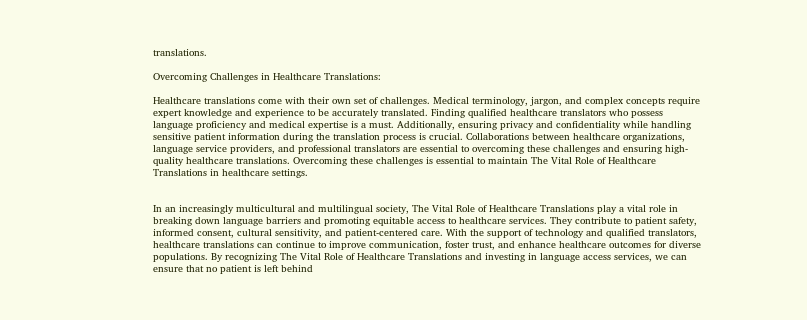translations.

Overcoming Challenges in Healthcare Translations:

Healthcare translations come with their own set of challenges. Medical terminology, jargon, and complex concepts require expert knowledge and experience to be accurately translated. Finding qualified healthcare translators who possess language proficiency and medical expertise is a must. Additionally, ensuring privacy and confidentiality while handling sensitive patient information during the translation process is crucial. Collaborations between healthcare organizations, language service providers, and professional translators are essential to overcoming these challenges and ensuring high-quality healthcare translations. Overcoming these challenges is essential to maintain The Vital Role of Healthcare Translations in healthcare settings.


In an increasingly multicultural and multilingual society, The Vital Role of Healthcare Translations play a vital role in breaking down language barriers and promoting equitable access to healthcare services. They contribute to patient safety, informed consent, cultural sensitivity, and patient-centered care. With the support of technology and qualified translators, healthcare translations can continue to improve communication, foster trust, and enhance healthcare outcomes for diverse populations. By recognizing The Vital Role of Healthcare Translations and investing in language access services, we can ensure that no patient is left behind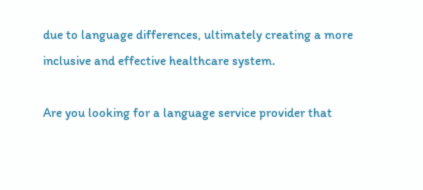due to language differences, ultimately creating a more inclusive and effective healthcare system.

Are you looking for a language service provider that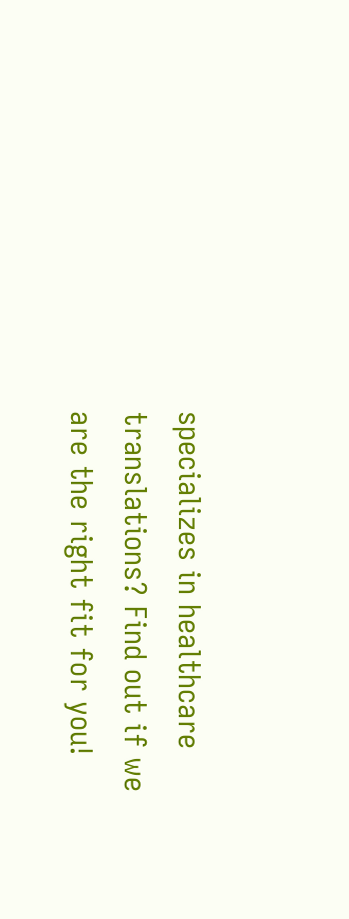specializes in healthcare translations? Find out if we are the right fit for you!